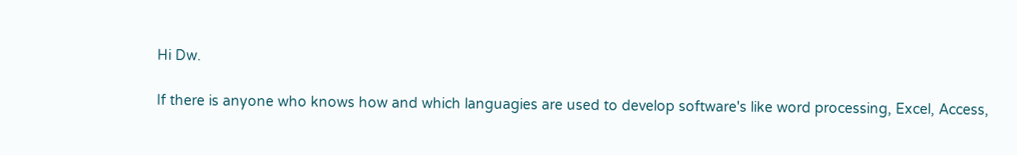Hi Dw.

If there is anyone who knows how and which languagies are used to develop software's like word processing, Excel, Access,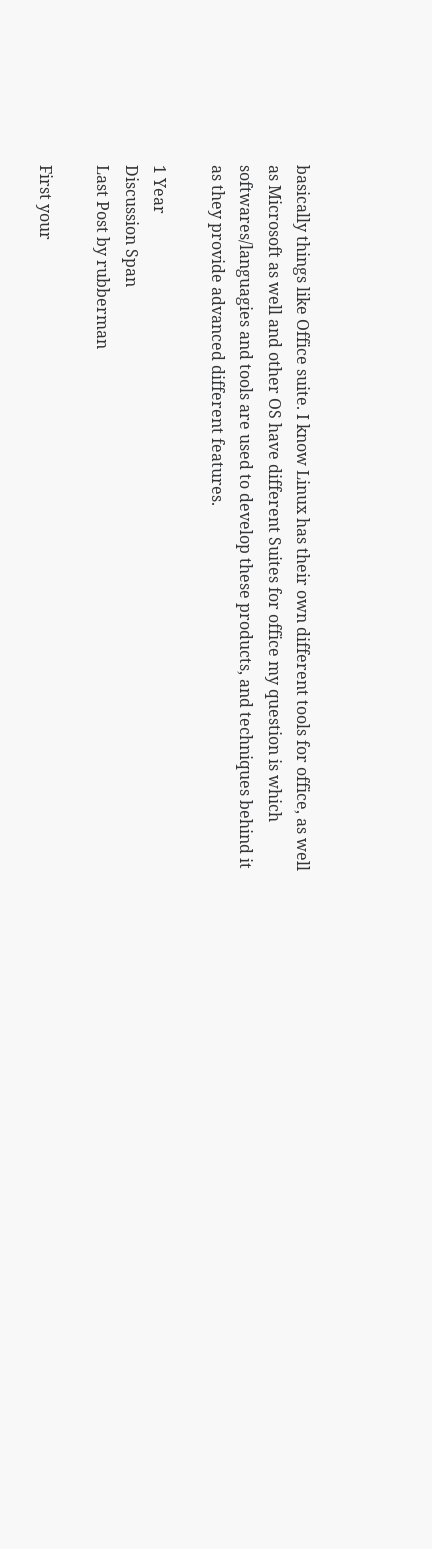basically things like Office suite. I know Linux has their own different tools for office, as well as Microsoft as well and other OS have different Suites for office my question is which softwares/languagies and tools are used to develop these products, and techniques behind it as they provide advanced different features.

1 Year
Discussion Span
Last Post by rubberman

First your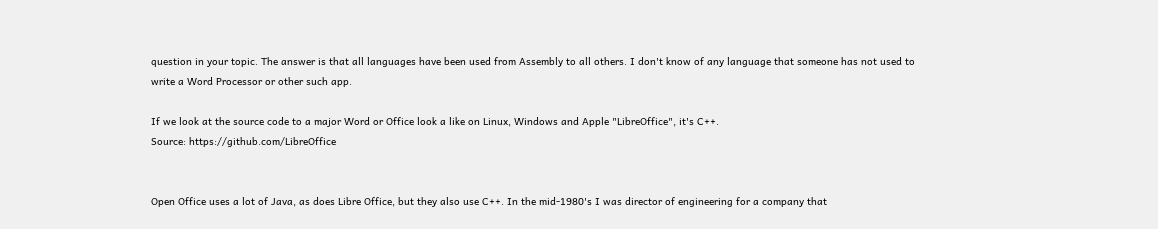question in your topic. The answer is that all languages have been used from Assembly to all others. I don't know of any language that someone has not used to write a Word Processor or other such app.

If we look at the source code to a major Word or Office look a like on Linux, Windows and Apple "LibreOffice", it's C++.
Source: https://github.com/LibreOffice


Open Office uses a lot of Java, as does Libre Office, but they also use C++. In the mid-1980's I was director of engineering for a company that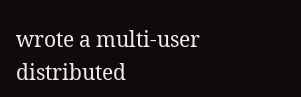wrote a multi-user distributed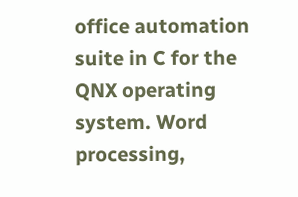office automation suite in C for the QNX operating system. Word processing,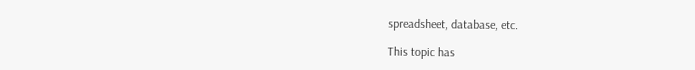spreadsheet, database, etc.

This topic has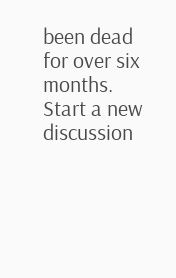been dead for over six months. Start a new discussion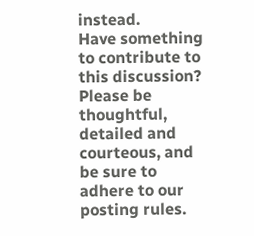instead.
Have something to contribute to this discussion? Please be thoughtful, detailed and courteous, and be sure to adhere to our posting rules.